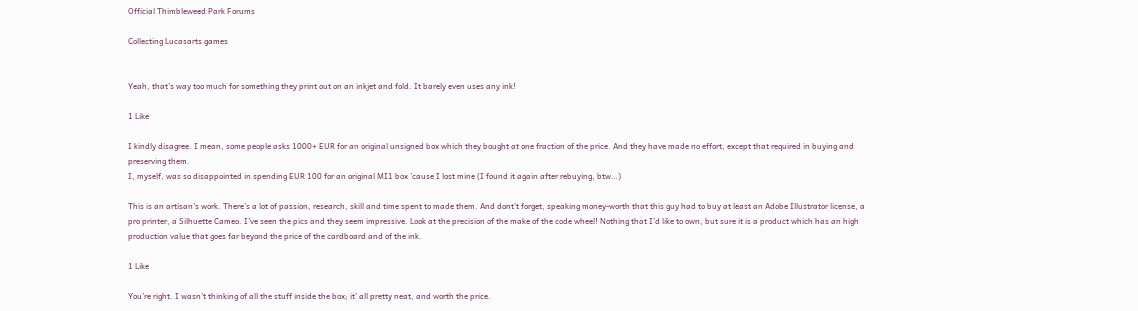Official Thimbleweed Park Forums

Collecting Lucasarts games


Yeah, that’s way too much for something they print out on an inkjet and fold. It barely even uses any ink!

1 Like

I kindly disagree. I mean, some people asks 1000+ EUR for an original unsigned box which they bought at one fraction of the price. And they have made no effort, except that required in buying and preserving them.
I, myself, was so disappointed in spending EUR 100 for an original MI1 box 'cause I lost mine (I found it again after rebuying, btw…)

This is an artisan’s work. There’s a lot of passion, research, skill and time spent to made them. And dont’t forget, speaking money-worth that this guy had to buy at least an Adobe Illustrator license, a pro printer, a Silhuette Cameo. I’ve seen the pics and they seem impressive. Look at the precision of the make of the code wheel! Nothing that I’d like to own, but sure it is a product which has an high production value that goes far beyond the price of the cardboard and of the ink.

1 Like

You’re right. I wasn’t thinking of all the stuff inside the box; it’ all pretty neat, and worth the price.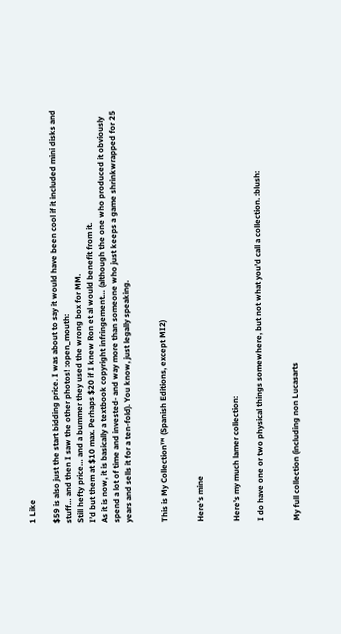1 Like

$59 is also just the start bidding price. I was about to say it would have been cool if it included mini disks and stuff… and then I saw the other photos! :open_mouth:
Still hefty price… and a bummer they used the wrong box for MM.
I’d but them at $10 max. Perhaps $20 if I knew Ron et al would benefit from it.
As it is now, it is basically a textbook copyright infringement… (although the one who produced it obviously spend a lot of time and invested- and way more than someone who just keeps a game shrinkwrapped for 25 years and sells it for a ten-fold). You know, just legally speaking.


This is My Collection™ (Spanish Editions, except MI2)


Here’s mine


Here’s my much lamer collection:

I do have one or two physical things somewhere, but not what you’d call a collection. :blush:


My full collection (including non Lucasarts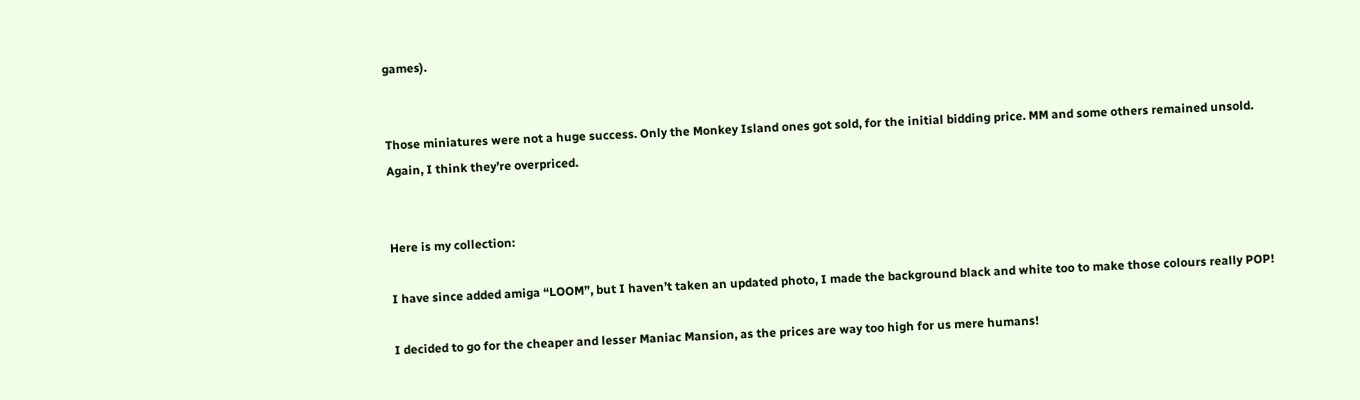games).


Those miniatures were not a huge success. Only the Monkey Island ones got sold, for the initial bidding price. MM and some others remained unsold.
Again, I think they’re overpriced.


Here is my collection:

I have since added amiga “LOOM”, but I haven’t taken an updated photo, I made the background black and white too to make those colours really POP!

I decided to go for the cheaper and lesser Maniac Mansion, as the prices are way too high for us mere humans!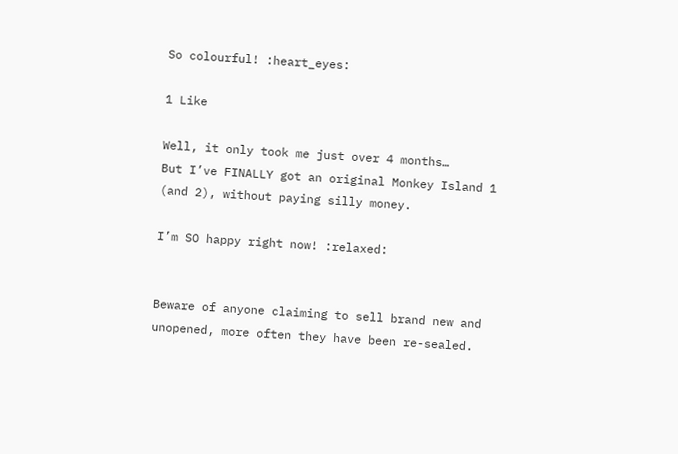So colourful! :heart_eyes:

1 Like

Well, it only took me just over 4 months…
But I’ve FINALLY got an original Monkey Island 1 (and 2), without paying silly money.

I’m SO happy right now! :relaxed:


Beware of anyone claiming to sell brand new and unopened, more often they have been re-sealed.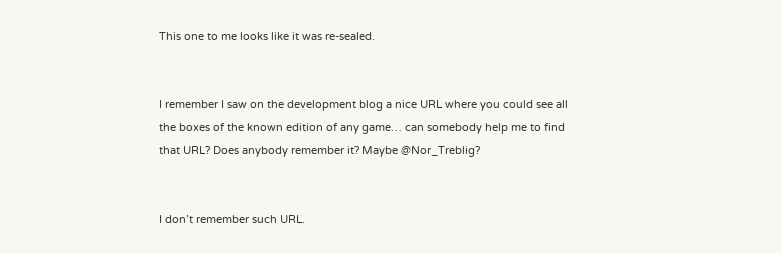This one to me looks like it was re-sealed.


I remember I saw on the development blog a nice URL where you could see all the boxes of the known edition of any game… can somebody help me to find that URL? Does anybody remember it? Maybe @Nor_Treblig?


I don’t remember such URL.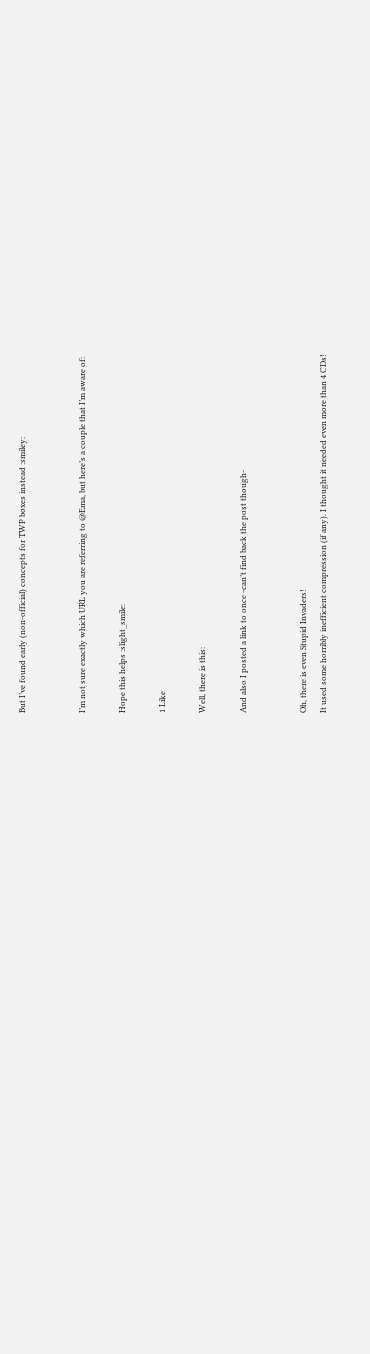But I’ve found early (non-official) concepts for TWP boxes instead :smiley:


I’m not sure exactly which URL you are referring to @Ema, but here’s a couple that I’m aware of:

Hope this helps :slight_smile:

1 Like

Well, there is this:

And also I posted a link to once -can’t find back the post though-


Oh, there is even Stupid Invaders!
It used some horribly inefficient compression (if any). I thought it needed even more than 4 CDs!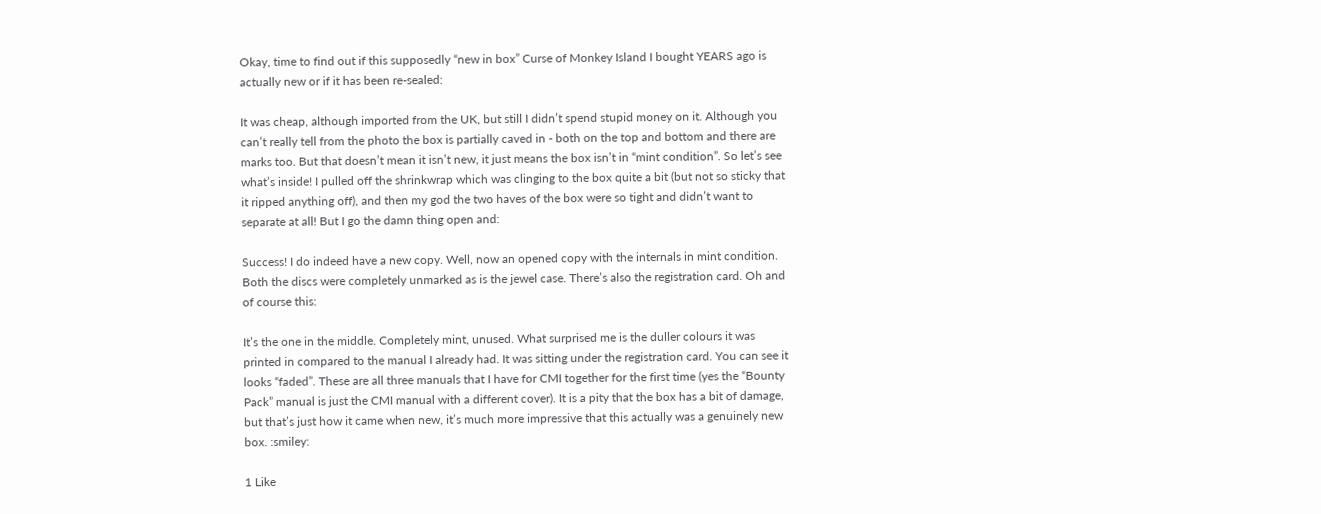Okay, time to find out if this supposedly “new in box” Curse of Monkey Island I bought YEARS ago is actually new or if it has been re-sealed:

It was cheap, although imported from the UK, but still I didn’t spend stupid money on it. Although you can’t really tell from the photo the box is partially caved in - both on the top and bottom and there are marks too. But that doesn’t mean it isn’t new, it just means the box isn’t in “mint condition”. So let’s see what’s inside! I pulled off the shrinkwrap which was clinging to the box quite a bit (but not so sticky that it ripped anything off), and then my god the two haves of the box were so tight and didn’t want to separate at all! But I go the damn thing open and:

Success! I do indeed have a new copy. Well, now an opened copy with the internals in mint condition. Both the discs were completely unmarked as is the jewel case. There’s also the registration card. Oh and of course this:

It’s the one in the middle. Completely mint, unused. What surprised me is the duller colours it was printed in compared to the manual I already had. It was sitting under the registration card. You can see it looks “faded”. These are all three manuals that I have for CMI together for the first time (yes the “Bounty Pack” manual is just the CMI manual with a different cover). It is a pity that the box has a bit of damage, but that’s just how it came when new, it’s much more impressive that this actually was a genuinely new box. :smiley:

1 Like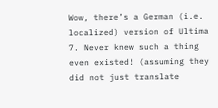Wow, there’s a German (i.e. localized) version of Ultima 7. Never knew such a thing even existed! (assuming they did not just translate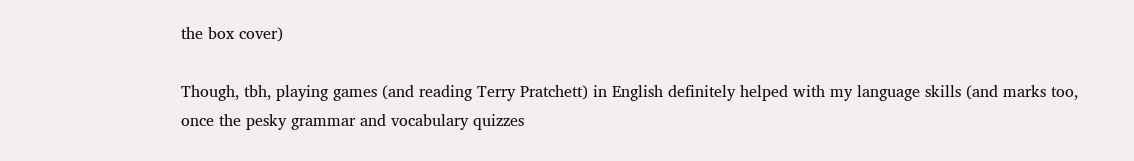the box cover)

Though, tbh, playing games (and reading Terry Pratchett) in English definitely helped with my language skills (and marks too, once the pesky grammar and vocabulary quizzes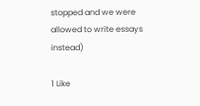stopped and we were allowed to write essays instead)

1 Like